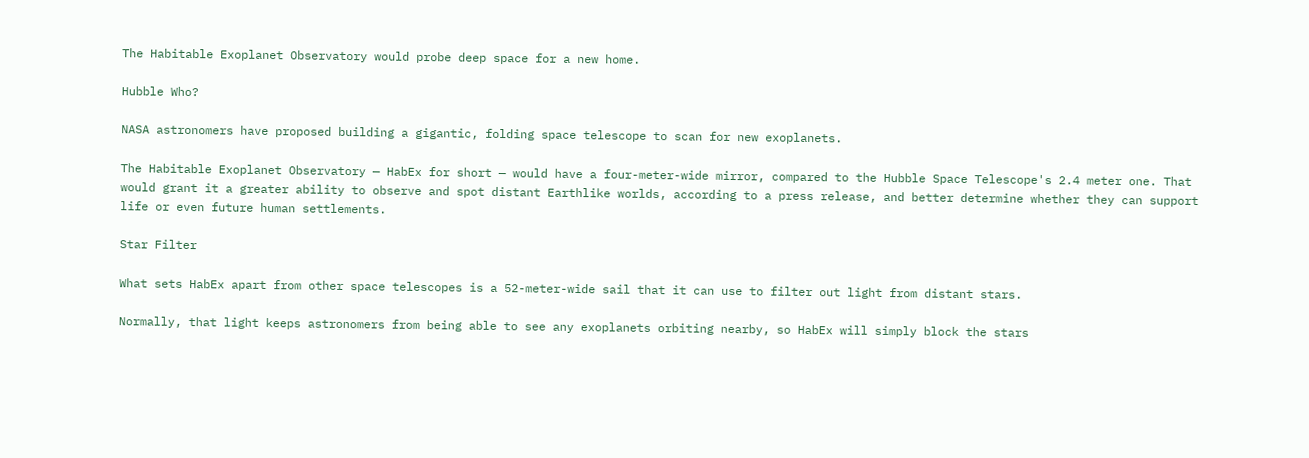The Habitable Exoplanet Observatory would probe deep space for a new home.

Hubble Who?

NASA astronomers have proposed building a gigantic, folding space telescope to scan for new exoplanets.

The Habitable Exoplanet Observatory — HabEx for short — would have a four-meter-wide mirror, compared to the Hubble Space Telescope's 2.4 meter one. That would grant it a greater ability to observe and spot distant Earthlike worlds, according to a press release, and better determine whether they can support life or even future human settlements.

Star Filter

What sets HabEx apart from other space telescopes is a 52-meter-wide sail that it can use to filter out light from distant stars.

Normally, that light keeps astronomers from being able to see any exoplanets orbiting nearby, so HabEx will simply block the stars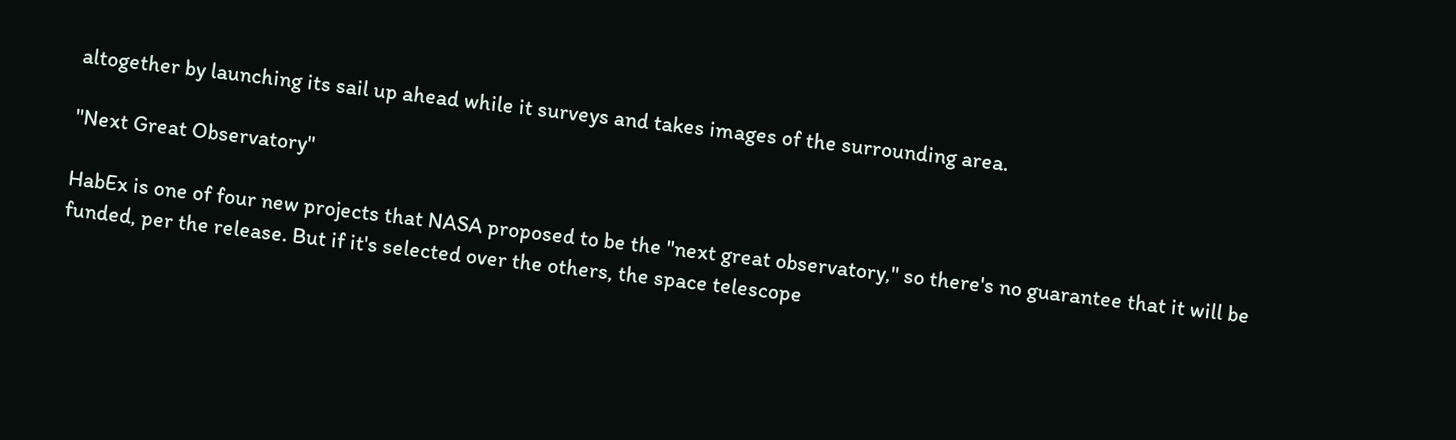altogether by launching its sail up ahead while it surveys and takes images of the surrounding area.

"Next Great Observatory"

HabEx is one of four new projects that NASA proposed to be the "next great observatory," so there's no guarantee that it will be funded, per the release. But if it's selected over the others, the space telescope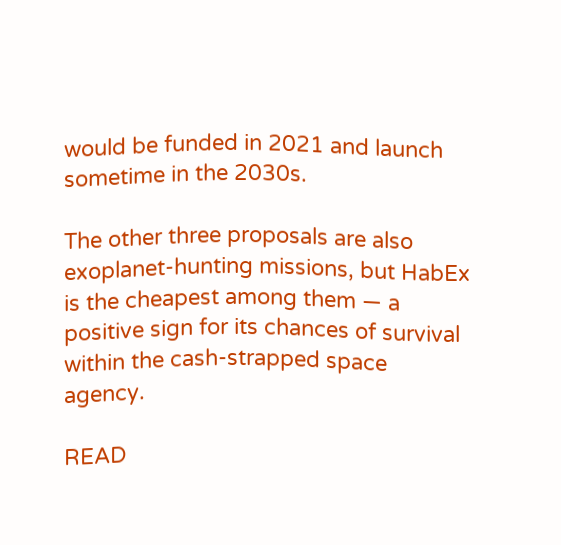would be funded in 2021 and launch sometime in the 2030s.

The other three proposals are also exoplanet-hunting missions, but HabEx is the cheapest among them — a positive sign for its chances of survival within the cash-strapped space agency.

READ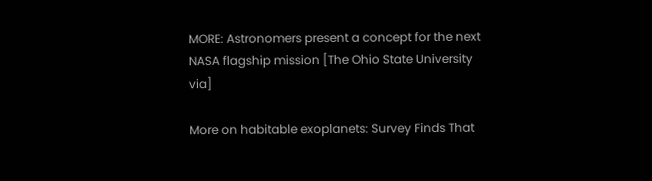MORE: Astronomers present a concept for the next NASA flagship mission [The Ohio State University via]

More on habitable exoplanets: Survey Finds That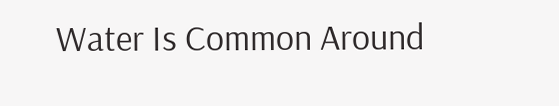Water Is Common Around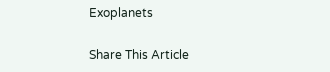Exoplanets

Share This Article